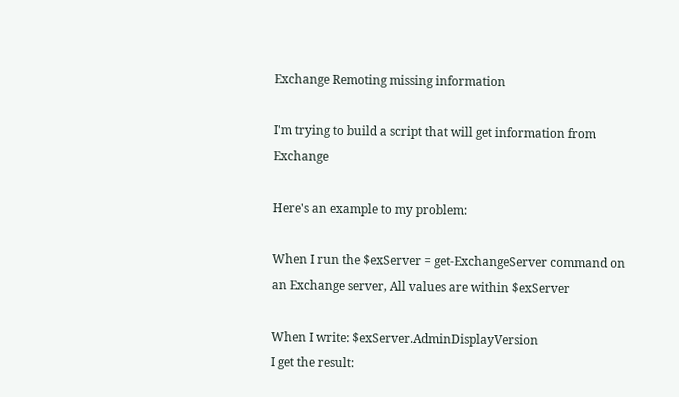Exchange Remoting missing information

I'm trying to build a script that will get information from Exchange

Here's an example to my problem:

When I run the $exServer = get-ExchangeServer command on an Exchange server, All values are within $exServer

When I write: $exServer.AdminDisplayVersion
I get the result: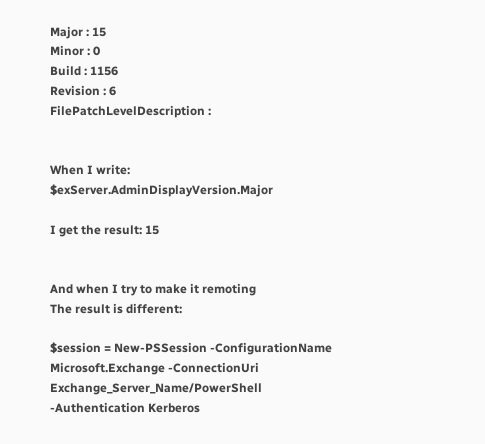Major : 15
Minor : 0
Build : 1156
Revision : 6
FilePatchLevelDescription :


When I write: $exServer.AdminDisplayVersion.Major

I get the result: 15


And when I try to make it remoting
The result is different:

$session = New-PSSession -ConfigurationName Microsoft.Exchange -ConnectionUri Exchange_Server_Name/PowerShell -Authentication Kerberos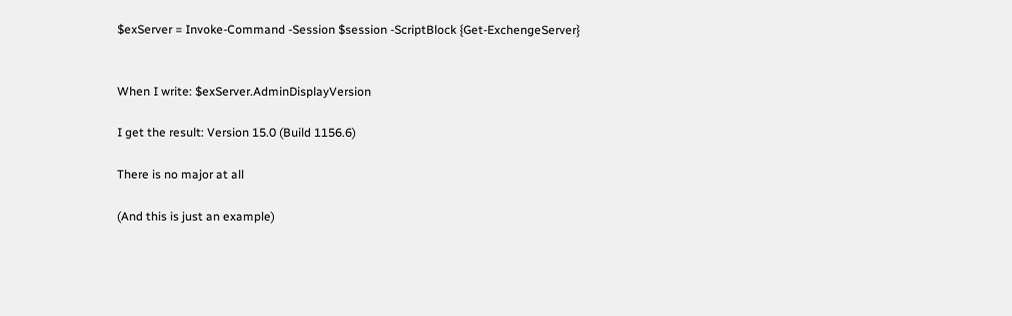$exServer = Invoke-Command -Session $session -ScriptBlock {Get-ExchengeServer}


When I write: $exServer.AdminDisplayVersion

I get the result: Version 15.0 (Build 1156.6)

There is no major at all

(And this is just an example)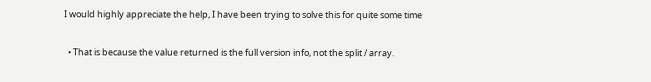I would highly appreciate the help, I have been trying to solve this for quite some time

  • That is because the value returned is the full version info, not the split / array.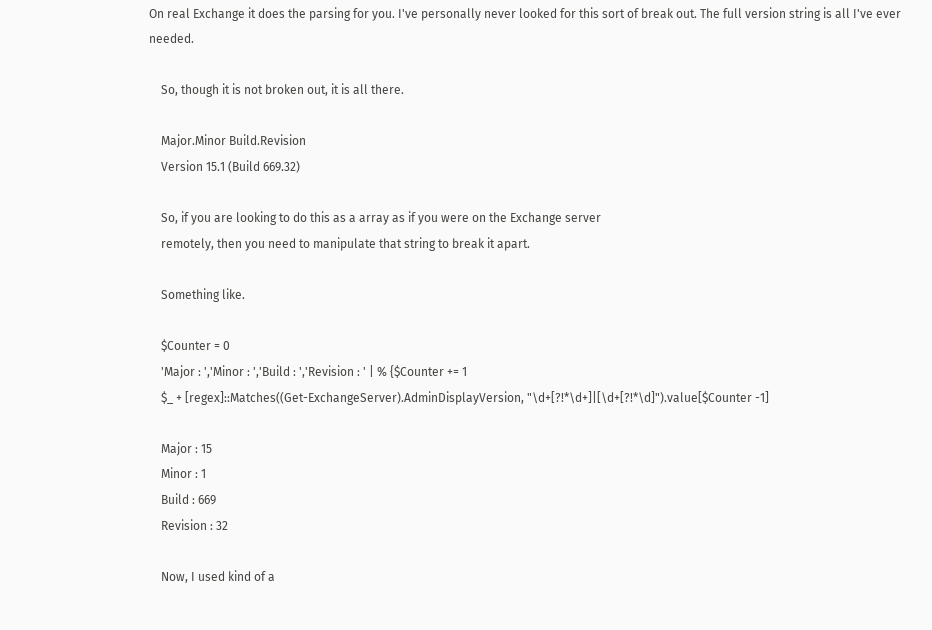On real Exchange it does the parsing for you. I've personally never looked for this sort of break out. The full version string is all I've ever needed.

    So, though it is not broken out, it is all there.

    Major.Minor Build.Revision
    Version 15.1 (Build 669.32)

    So, if you are looking to do this as a array as if you were on the Exchange server
    remotely, then you need to manipulate that string to break it apart.

    Something like.

    $Counter = 0
    'Major : ','Minor : ','Build : ','Revision : ' | % {$Counter += 1
    $_ + [regex]::Matches((Get-ExchangeServer).AdminDisplayVersion, "\d+[?!*\d+]|[\d+[?!*\d]").value[$Counter -1]

    Major : 15
    Minor : 1
    Build : 669
    Revision : 32

    Now, I used kind of a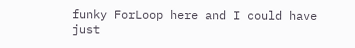funky ForLoop here and I could have just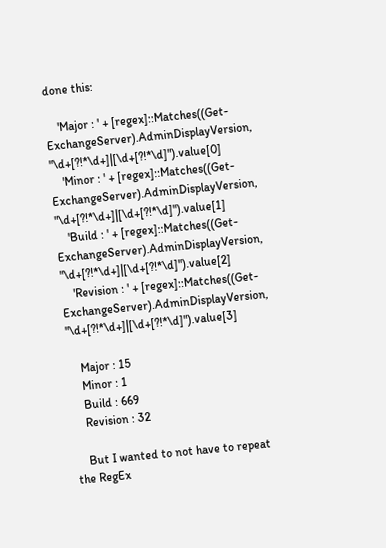done this:

    'Major : ' + [regex]::Matches((Get-ExchangeServer).AdminDisplayVersion, "\d+[?!*\d+]|[\d+[?!*\d]").value[0]
    'Minor : ' + [regex]::Matches((Get-ExchangeServer).AdminDisplayVersion, "\d+[?!*\d+]|[\d+[?!*\d]").value[1]
    'Build : ' + [regex]::Matches((Get-ExchangeServer).AdminDisplayVersion, "\d+[?!*\d+]|[\d+[?!*\d]").value[2]
    'Revision : ' + [regex]::Matches((Get-ExchangeServer).AdminDisplayVersion, "\d+[?!*\d+]|[\d+[?!*\d]").value[3]

    Major : 15
    Minor : 1
    Build : 669
    Revision : 32

    But I wanted to not have to repeat the RegEx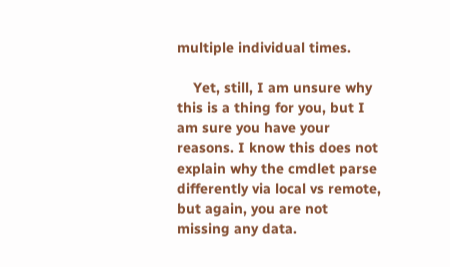multiple individual times.

    Yet, still, I am unsure why this is a thing for you, but I am sure you have your reasons. I know this does not explain why the cmdlet parse differently via local vs remote, but again, you are not missing any data.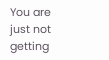You are just not getting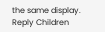the same display.
Reply Children